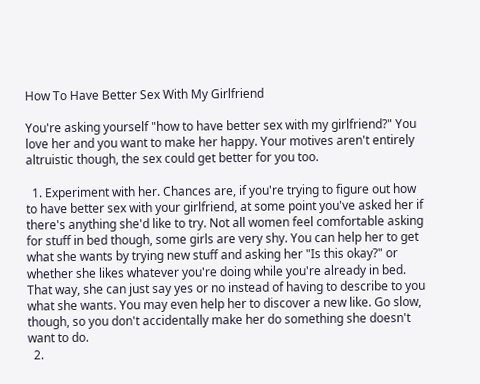How To Have Better Sex With My Girlfriend

You're asking yourself "how to have better sex with my girlfriend?" You love her and you want to make her happy. Your motives aren't entirely altruistic though, the sex could get better for you too.

  1. Experiment with her. Chances are, if you're trying to figure out how to have better sex with your girlfriend, at some point you've asked her if there's anything she'd like to try. Not all women feel comfortable asking for stuff in bed though, some girls are very shy. You can help her to get what she wants by trying new stuff and asking her "Is this okay?" or whether she likes whatever you're doing while you're already in bed. That way, she can just say yes or no instead of having to describe to you what she wants. You may even help her to discover a new like. Go slow, though, so you don't accidentally make her do something she doesn't want to do.
  2.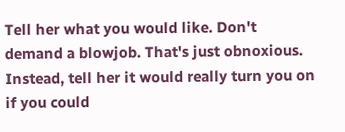Tell her what you would like. Don't demand a blowjob. That's just obnoxious. Instead, tell her it would really turn you on if you could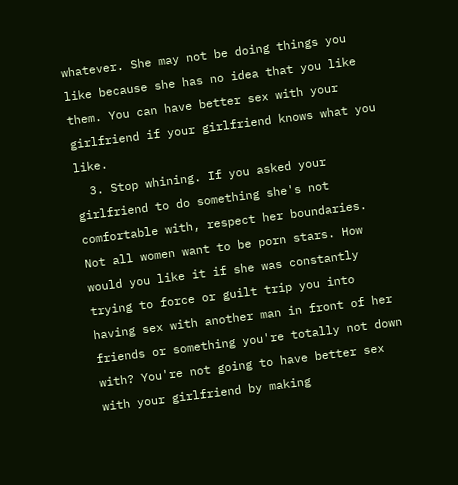whatever. She may not be doing things you like because she has no idea that you like them. You can have better sex with your girlfriend if your girlfriend knows what you like.
  3. Stop whining. If you asked your girlfriend to do something she's not comfortable with, respect her boundaries. Not all women want to be porn stars. How would you like it if she was constantly trying to force or guilt trip you into having sex with another man in front of her friends or something you're totally not down with? You're not going to have better sex with your girlfriend by making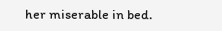her miserable in bed.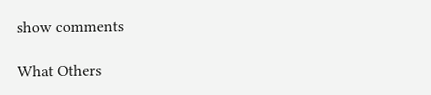show comments

What Others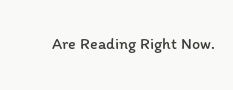Are Reading Right Now.